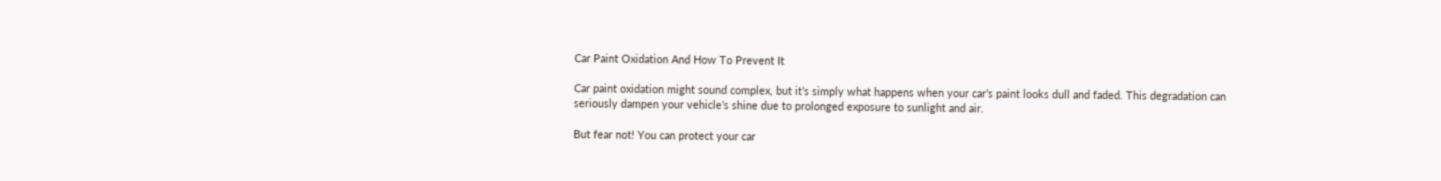Car Paint Oxidation And How To Prevent It

Car paint oxidation might sound complex, but it’s simply what happens when your car’s paint looks dull and faded. This degradation can seriously dampen your vehicle’s shine due to prolonged exposure to sunlight and air.

But fear not! You can protect your car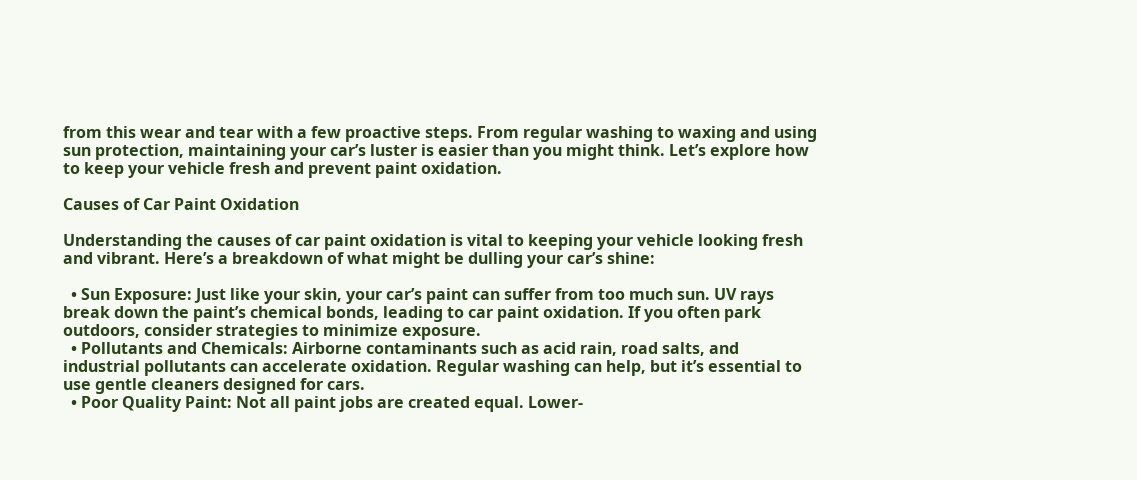from this wear and tear with a few proactive steps. From regular washing to waxing and using sun protection, maintaining your car’s luster is easier than you might think. Let’s explore how to keep your vehicle fresh and prevent paint oxidation.

Causes of Car Paint Oxidation

Understanding the causes of car paint oxidation is vital to keeping your vehicle looking fresh and vibrant. Here’s a breakdown of what might be dulling your car’s shine:

  • Sun Exposure: Just like your skin, your car’s paint can suffer from too much sun. UV rays break down the paint’s chemical bonds, leading to car paint oxidation. If you often park outdoors, consider strategies to minimize exposure.
  • Pollutants and Chemicals: Airborne contaminants such as acid rain, road salts, and industrial pollutants can accelerate oxidation. Regular washing can help, but it’s essential to use gentle cleaners designed for cars.
  • Poor Quality Paint: Not all paint jobs are created equal. Lower-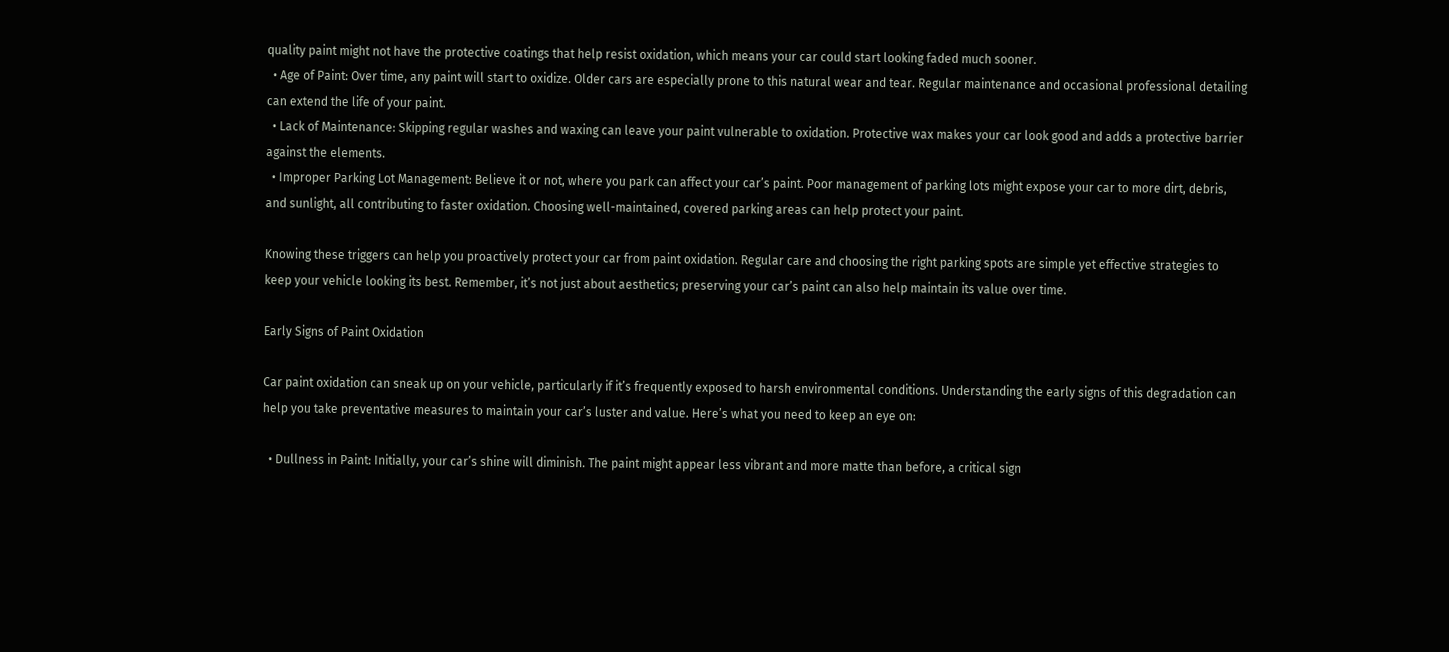quality paint might not have the protective coatings that help resist oxidation, which means your car could start looking faded much sooner.
  • Age of Paint: Over time, any paint will start to oxidize. Older cars are especially prone to this natural wear and tear. Regular maintenance and occasional professional detailing can extend the life of your paint.
  • Lack of Maintenance: Skipping regular washes and waxing can leave your paint vulnerable to oxidation. Protective wax makes your car look good and adds a protective barrier against the elements.
  • Improper Parking Lot Management: Believe it or not, where you park can affect your car’s paint. Poor management of parking lots might expose your car to more dirt, debris, and sunlight, all contributing to faster oxidation. Choosing well-maintained, covered parking areas can help protect your paint.

Knowing these triggers can help you proactively protect your car from paint oxidation. Regular care and choosing the right parking spots are simple yet effective strategies to keep your vehicle looking its best. Remember, it’s not just about aesthetics; preserving your car’s paint can also help maintain its value over time.

Early Signs of Paint Oxidation

Car paint oxidation can sneak up on your vehicle, particularly if it’s frequently exposed to harsh environmental conditions. Understanding the early signs of this degradation can help you take preventative measures to maintain your car’s luster and value. Here’s what you need to keep an eye on:

  • Dullness in Paint: Initially, your car’s shine will diminish. The paint might appear less vibrant and more matte than before, a critical sign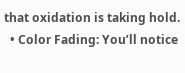that oxidation is taking hold.
  • Color Fading: You’ll notice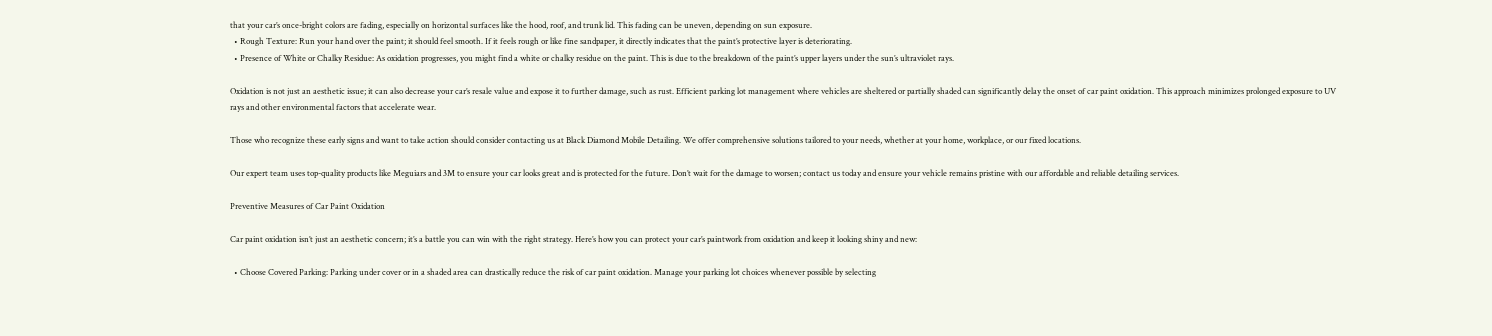that your car’s once-bright colors are fading, especially on horizontal surfaces like the hood, roof, and trunk lid. This fading can be uneven, depending on sun exposure.
  • Rough Texture: Run your hand over the paint; it should feel smooth. If it feels rough or like fine sandpaper, it directly indicates that the paint’s protective layer is deteriorating.
  • Presence of White or Chalky Residue: As oxidation progresses, you might find a white or chalky residue on the paint. This is due to the breakdown of the paint’s upper layers under the sun’s ultraviolet rays.

Oxidation is not just an aesthetic issue; it can also decrease your car’s resale value and expose it to further damage, such as rust. Efficient parking lot management where vehicles are sheltered or partially shaded can significantly delay the onset of car paint oxidation. This approach minimizes prolonged exposure to UV rays and other environmental factors that accelerate wear.

Those who recognize these early signs and want to take action should consider contacting us at Black Diamond Mobile Detailing. We offer comprehensive solutions tailored to your needs, whether at your home, workplace, or our fixed locations.

Our expert team uses top-quality products like Meguiars and 3M to ensure your car looks great and is protected for the future. Don’t wait for the damage to worsen; contact us today and ensure your vehicle remains pristine with our affordable and reliable detailing services.

Preventive Measures of Car Paint Oxidation

Car paint oxidation isn’t just an aesthetic concern; it’s a battle you can win with the right strategy. Here’s how you can protect your car’s paintwork from oxidation and keep it looking shiny and new:

  • Choose Covered Parking: Parking under cover or in a shaded area can drastically reduce the risk of car paint oxidation. Manage your parking lot choices whenever possible by selecting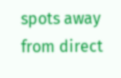spots away from direct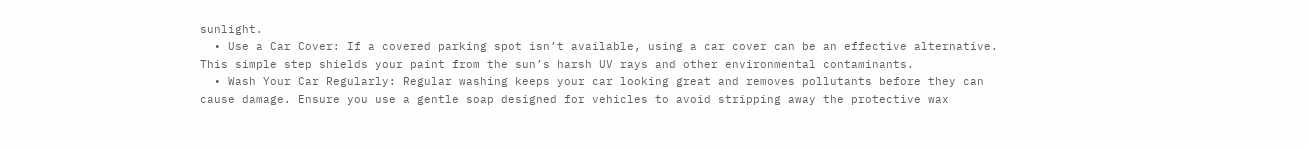sunlight.
  • Use a Car Cover: If a covered parking spot isn’t available, using a car cover can be an effective alternative. This simple step shields your paint from the sun’s harsh UV rays and other environmental contaminants.
  • Wash Your Car Regularly: Regular washing keeps your car looking great and removes pollutants before they can cause damage. Ensure you use a gentle soap designed for vehicles to avoid stripping away the protective wax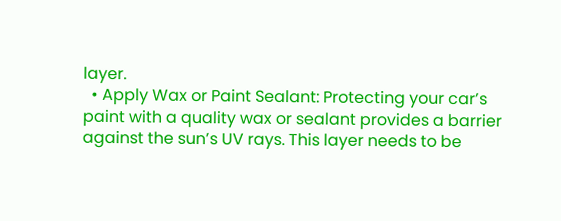layer.
  • Apply Wax or Paint Sealant: Protecting your car’s paint with a quality wax or sealant provides a barrier against the sun’s UV rays. This layer needs to be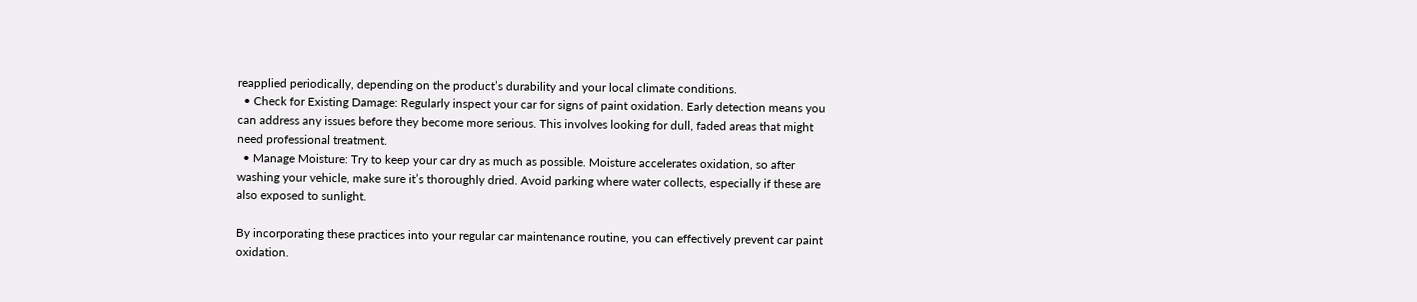reapplied periodically, depending on the product’s durability and your local climate conditions.
  • Check for Existing Damage: Regularly inspect your car for signs of paint oxidation. Early detection means you can address any issues before they become more serious. This involves looking for dull, faded areas that might need professional treatment.
  • Manage Moisture: Try to keep your car dry as much as possible. Moisture accelerates oxidation, so after washing your vehicle, make sure it’s thoroughly dried. Avoid parking where water collects, especially if these are also exposed to sunlight.

By incorporating these practices into your regular car maintenance routine, you can effectively prevent car paint oxidation.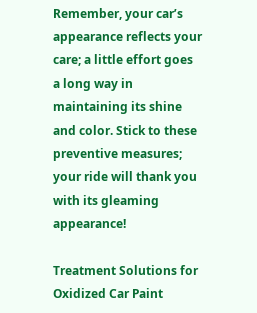Remember, your car’s appearance reflects your care; a little effort goes a long way in maintaining its shine and color. Stick to these preventive measures; your ride will thank you with its gleaming appearance!

Treatment Solutions for Oxidized Car Paint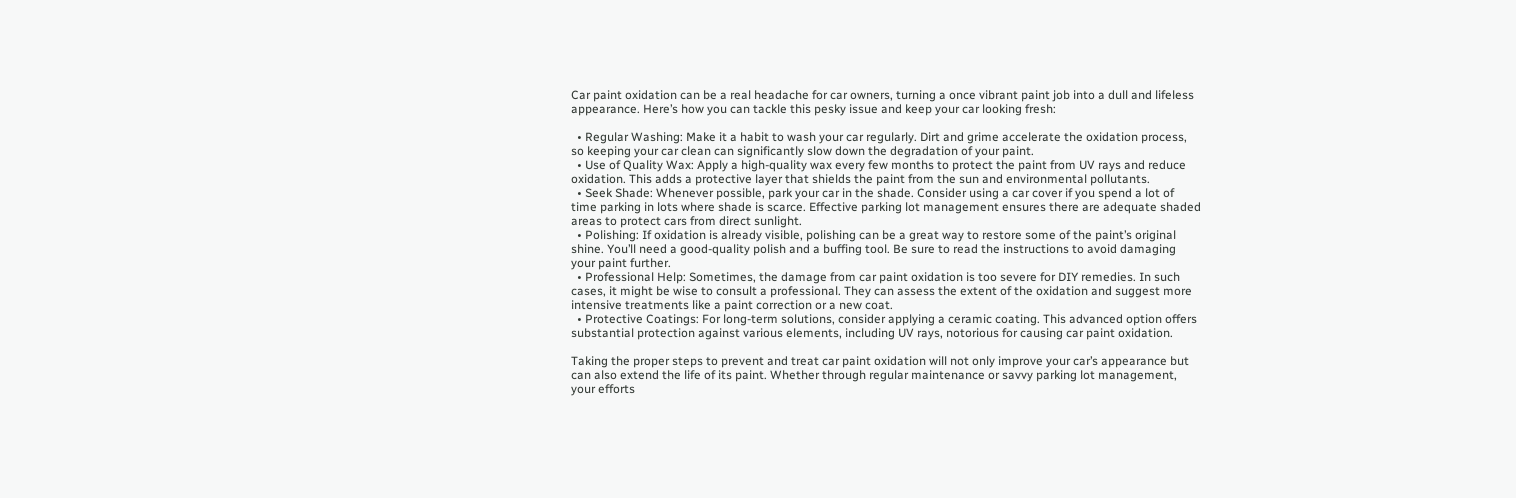Car paint oxidation can be a real headache for car owners, turning a once vibrant paint job into a dull and lifeless appearance. Here’s how you can tackle this pesky issue and keep your car looking fresh:

  • Regular Washing: Make it a habit to wash your car regularly. Dirt and grime accelerate the oxidation process, so keeping your car clean can significantly slow down the degradation of your paint.
  • Use of Quality Wax: Apply a high-quality wax every few months to protect the paint from UV rays and reduce oxidation. This adds a protective layer that shields the paint from the sun and environmental pollutants.
  • Seek Shade: Whenever possible, park your car in the shade. Consider using a car cover if you spend a lot of time parking in lots where shade is scarce. Effective parking lot management ensures there are adequate shaded areas to protect cars from direct sunlight.
  • Polishing: If oxidation is already visible, polishing can be a great way to restore some of the paint’s original shine. You’ll need a good-quality polish and a buffing tool. Be sure to read the instructions to avoid damaging your paint further.
  • Professional Help: Sometimes, the damage from car paint oxidation is too severe for DIY remedies. In such cases, it might be wise to consult a professional. They can assess the extent of the oxidation and suggest more intensive treatments like a paint correction or a new coat.
  • Protective Coatings: For long-term solutions, consider applying a ceramic coating. This advanced option offers substantial protection against various elements, including UV rays, notorious for causing car paint oxidation.

Taking the proper steps to prevent and treat car paint oxidation will not only improve your car’s appearance but can also extend the life of its paint. Whether through regular maintenance or savvy parking lot management, your efforts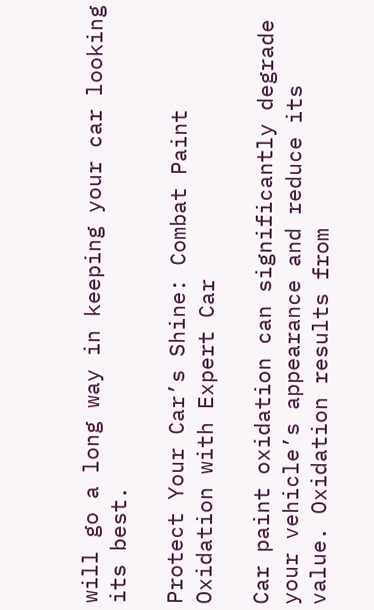will go a long way in keeping your car looking its best.

Protect Your Car’s Shine: Combat Paint Oxidation with Expert Car

Car paint oxidation can significantly degrade your vehicle’s appearance and reduce its value. Oxidation results from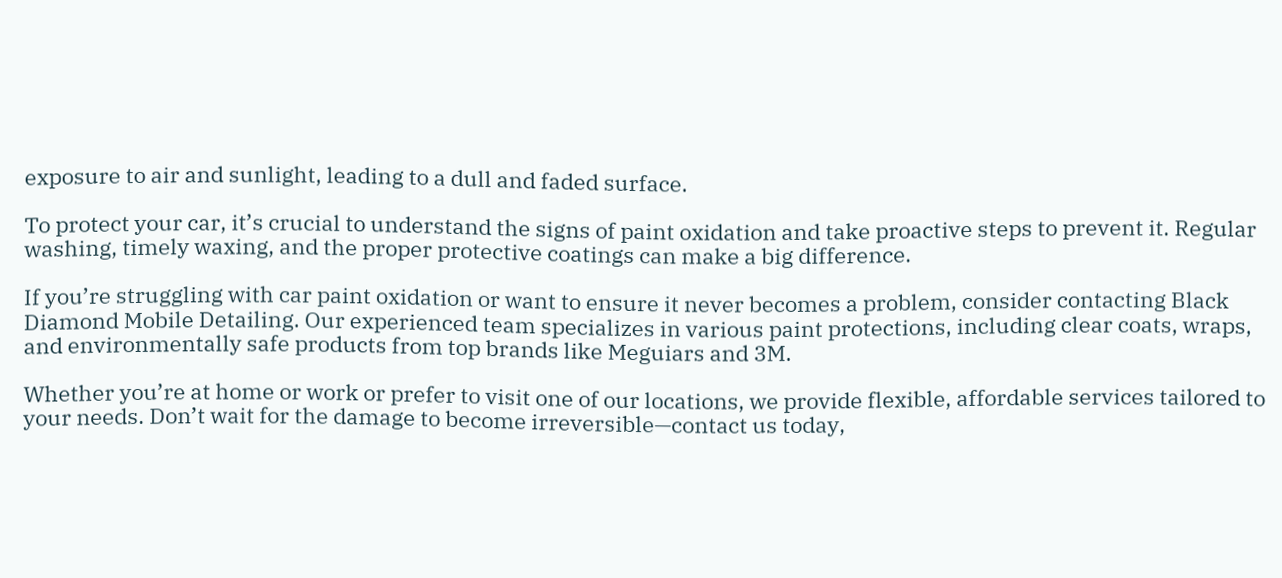exposure to air and sunlight, leading to a dull and faded surface.

To protect your car, it’s crucial to understand the signs of paint oxidation and take proactive steps to prevent it. Regular washing, timely waxing, and the proper protective coatings can make a big difference.

If you’re struggling with car paint oxidation or want to ensure it never becomes a problem, consider contacting Black Diamond Mobile Detailing. Our experienced team specializes in various paint protections, including clear coats, wraps, and environmentally safe products from top brands like Meguiars and 3M.

Whether you’re at home or work or prefer to visit one of our locations, we provide flexible, affordable services tailored to your needs. Don’t wait for the damage to become irreversible—contact us today,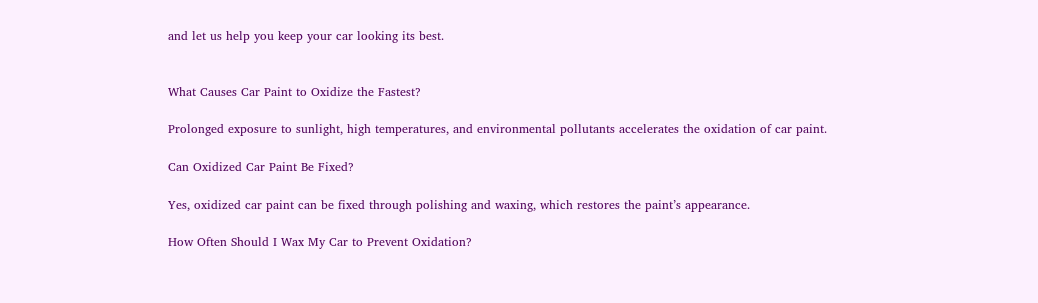and let us help you keep your car looking its best.


What Causes Car Paint to Oxidize the Fastest?

Prolonged exposure to sunlight, high temperatures, and environmental pollutants accelerates the oxidation of car paint.

Can Oxidized Car Paint Be Fixed?

Yes, oxidized car paint can be fixed through polishing and waxing, which restores the paint’s appearance.

How Often Should I Wax My Car to Prevent Oxidation?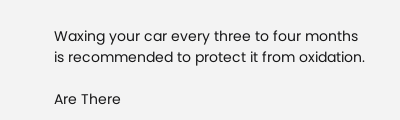Waxing your car every three to four months is recommended to protect it from oxidation.

Are There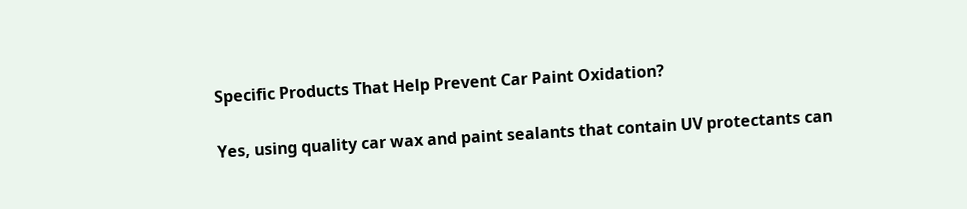Specific Products That Help Prevent Car Paint Oxidation?

Yes, using quality car wax and paint sealants that contain UV protectants can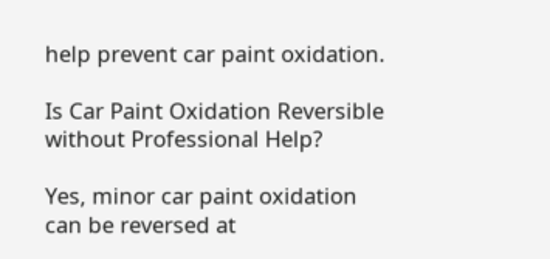help prevent car paint oxidation.

Is Car Paint Oxidation Reversible without Professional Help?

Yes, minor car paint oxidation can be reversed at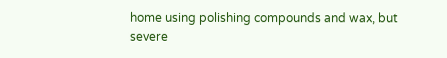home using polishing compounds and wax, but severe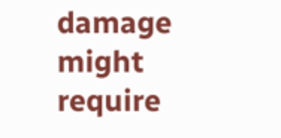damage might require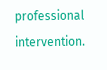professional intervention.